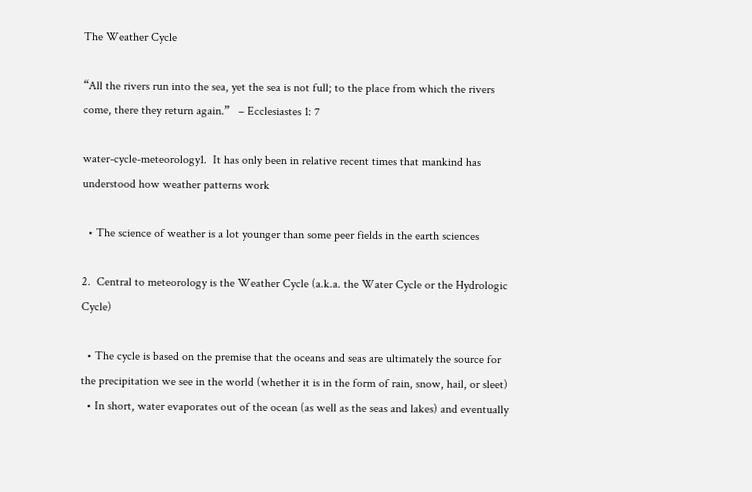The Weather Cycle

“All the rivers run into the sea, yet the sea is not full; to the place from which the rivers come, there they return again.”   – Ecclesiastes 1: 7

water-cycle-meteorology1.  It has only been in relative recent times that mankind has understood how weather patterns work

  • The science of weather is a lot younger than some peer fields in the earth sciences

2.  Central to meteorology is the Weather Cycle (a.k.a. the Water Cycle or the Hydrologic Cycle)

  • The cycle is based on the premise that the oceans and seas are ultimately the source for the precipitation we see in the world (whether it is in the form of rain, snow, hail, or sleet)
  • In short, water evaporates out of the ocean (as well as the seas and lakes) and eventually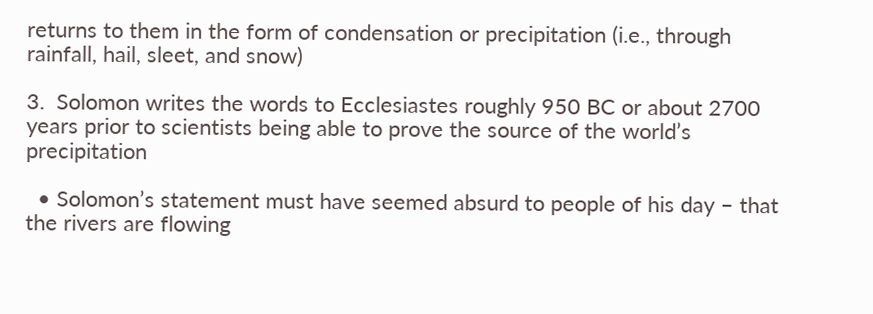returns to them in the form of condensation or precipitation (i.e., through rainfall, hail, sleet, and snow)

3.  Solomon writes the words to Ecclesiastes roughly 950 BC or about 2700 years prior to scientists being able to prove the source of the world’s precipitation

  • Solomon’s statement must have seemed absurd to people of his day – that the rivers are flowing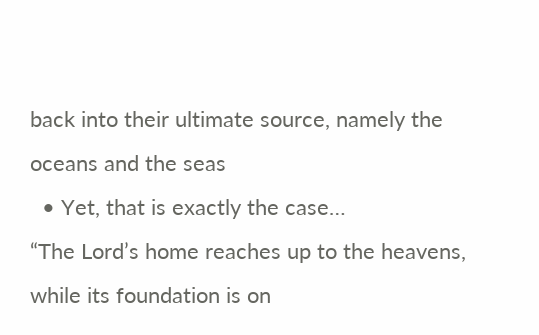back into their ultimate source, namely the oceans and the seas
  • Yet, that is exactly the case…
“The Lord’s home reaches up to the heavens, while its foundation is on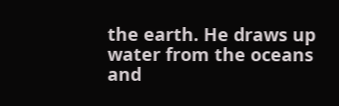the earth. He draws up water from the oceans and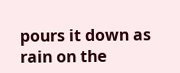pours it down as rain on the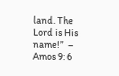land. The Lord is His name!”  – Amos 9: 6